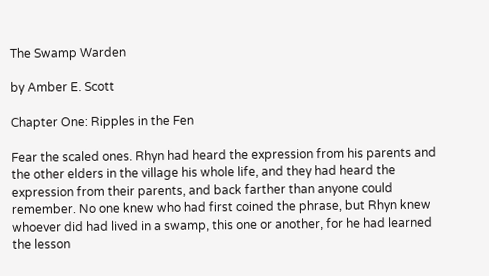The Swamp Warden

by Amber E. Scott

Chapter One: Ripples in the Fen

Fear the scaled ones. Rhyn had heard the expression from his parents and the other elders in the village his whole life, and they had heard the expression from their parents, and back farther than anyone could remember. No one knew who had first coined the phrase, but Rhyn knew whoever did had lived in a swamp, this one or another, for he had learned the lesson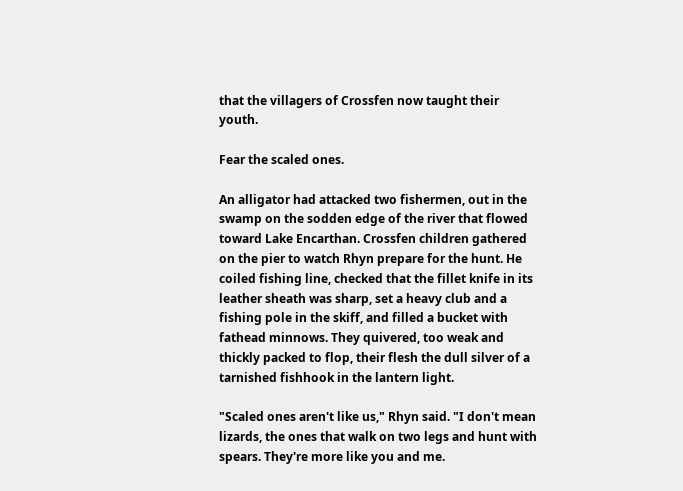that the villagers of Crossfen now taught their youth.

Fear the scaled ones.

An alligator had attacked two fishermen, out in the swamp on the sodden edge of the river that flowed toward Lake Encarthan. Crossfen children gathered on the pier to watch Rhyn prepare for the hunt. He coiled fishing line, checked that the fillet knife in its leather sheath was sharp, set a heavy club and a fishing pole in the skiff, and filled a bucket with fathead minnows. They quivered, too weak and thickly packed to flop, their flesh the dull silver of a tarnished fishhook in the lantern light.

"Scaled ones aren't like us," Rhyn said. "I don't mean lizards, the ones that walk on two legs and hunt with spears. They're more like you and me.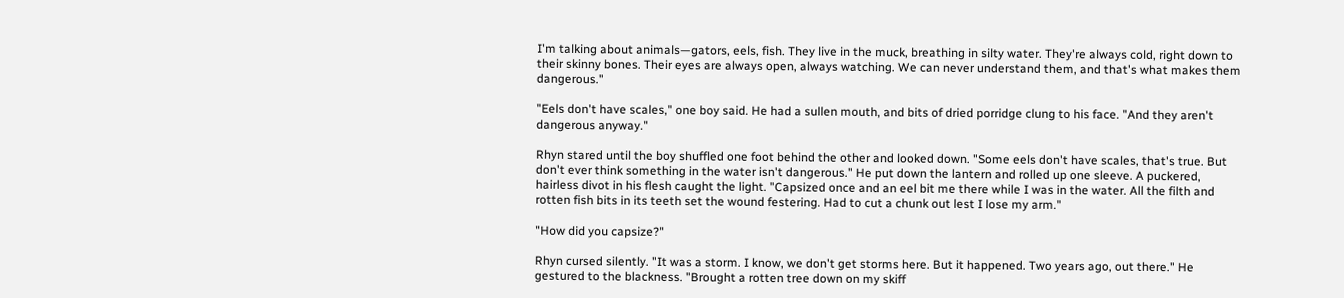I'm talking about animals—gators, eels, fish. They live in the muck, breathing in silty water. They're always cold, right down to their skinny bones. Their eyes are always open, always watching. We can never understand them, and that's what makes them dangerous."

"Eels don't have scales," one boy said. He had a sullen mouth, and bits of dried porridge clung to his face. "And they aren't dangerous anyway."

Rhyn stared until the boy shuffled one foot behind the other and looked down. "Some eels don't have scales, that's true. But don't ever think something in the water isn't dangerous." He put down the lantern and rolled up one sleeve. A puckered, hairless divot in his flesh caught the light. "Capsized once and an eel bit me there while I was in the water. All the filth and rotten fish bits in its teeth set the wound festering. Had to cut a chunk out lest I lose my arm."

"How did you capsize?"

Rhyn cursed silently. "It was a storm. I know, we don't get storms here. But it happened. Two years ago, out there." He gestured to the blackness. "Brought a rotten tree down on my skiff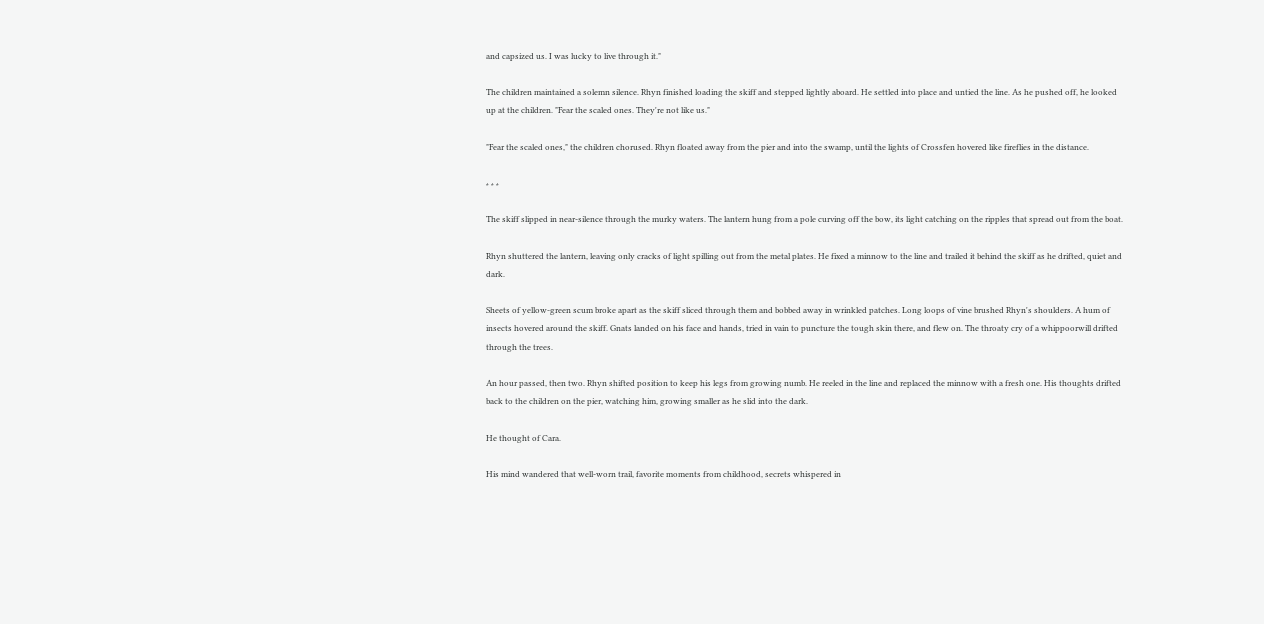and capsized us. I was lucky to live through it."

The children maintained a solemn silence. Rhyn finished loading the skiff and stepped lightly aboard. He settled into place and untied the line. As he pushed off, he looked up at the children. "Fear the scaled ones. They're not like us."

"Fear the scaled ones," the children chorused. Rhyn floated away from the pier and into the swamp, until the lights of Crossfen hovered like fireflies in the distance.

∗ ∗ ∗

The skiff slipped in near-silence through the murky waters. The lantern hung from a pole curving off the bow, its light catching on the ripples that spread out from the boat.

Rhyn shuttered the lantern, leaving only cracks of light spilling out from the metal plates. He fixed a minnow to the line and trailed it behind the skiff as he drifted, quiet and dark.

Sheets of yellow-green scum broke apart as the skiff sliced through them and bobbed away in wrinkled patches. Long loops of vine brushed Rhyn's shoulders. A hum of insects hovered around the skiff. Gnats landed on his face and hands, tried in vain to puncture the tough skin there, and flew on. The throaty cry of a whippoorwill drifted through the trees.

An hour passed, then two. Rhyn shifted position to keep his legs from growing numb. He reeled in the line and replaced the minnow with a fresh one. His thoughts drifted back to the children on the pier, watching him, growing smaller as he slid into the dark.

He thought of Cara.

His mind wandered that well-worn trail, favorite moments from childhood, secrets whispered in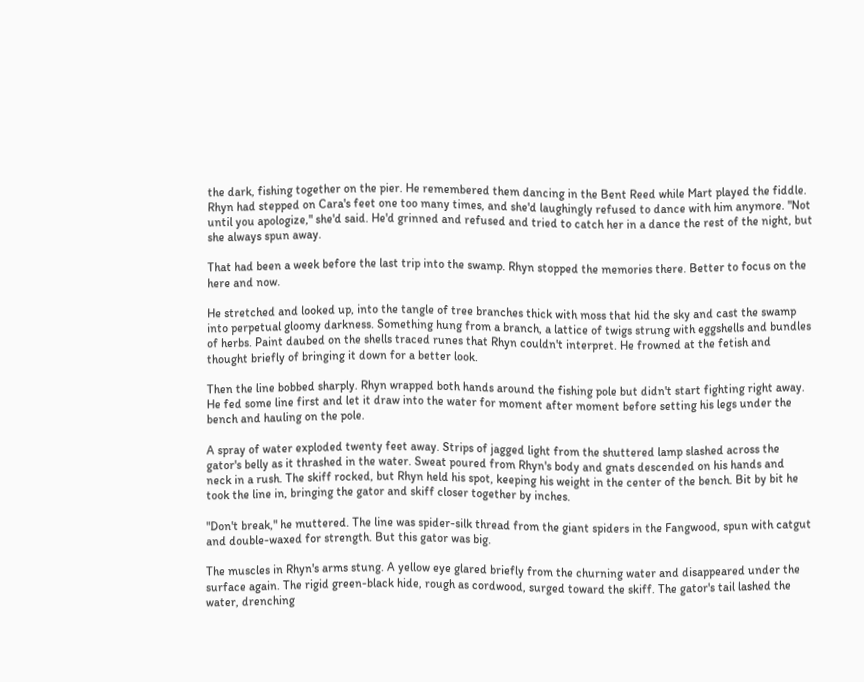the dark, fishing together on the pier. He remembered them dancing in the Bent Reed while Mart played the fiddle. Rhyn had stepped on Cara's feet one too many times, and she'd laughingly refused to dance with him anymore. "Not until you apologize," she'd said. He'd grinned and refused and tried to catch her in a dance the rest of the night, but she always spun away.

That had been a week before the last trip into the swamp. Rhyn stopped the memories there. Better to focus on the here and now.

He stretched and looked up, into the tangle of tree branches thick with moss that hid the sky and cast the swamp into perpetual gloomy darkness. Something hung from a branch, a lattice of twigs strung with eggshells and bundles of herbs. Paint daubed on the shells traced runes that Rhyn couldn't interpret. He frowned at the fetish and thought briefly of bringing it down for a better look.

Then the line bobbed sharply. Rhyn wrapped both hands around the fishing pole but didn't start fighting right away. He fed some line first and let it draw into the water for moment after moment before setting his legs under the bench and hauling on the pole.

A spray of water exploded twenty feet away. Strips of jagged light from the shuttered lamp slashed across the gator's belly as it thrashed in the water. Sweat poured from Rhyn's body and gnats descended on his hands and neck in a rush. The skiff rocked, but Rhyn held his spot, keeping his weight in the center of the bench. Bit by bit he took the line in, bringing the gator and skiff closer together by inches.

"Don't break," he muttered. The line was spider-silk thread from the giant spiders in the Fangwood, spun with catgut and double-waxed for strength. But this gator was big.

The muscles in Rhyn's arms stung. A yellow eye glared briefly from the churning water and disappeared under the surface again. The rigid green-black hide, rough as cordwood, surged toward the skiff. The gator's tail lashed the water, drenching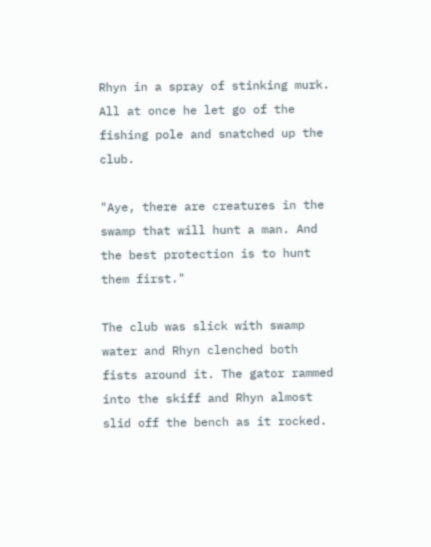Rhyn in a spray of stinking murk. All at once he let go of the fishing pole and snatched up the club.

"Aye, there are creatures in the swamp that will hunt a man. And the best protection is to hunt them first."

The club was slick with swamp water and Rhyn clenched both fists around it. The gator rammed into the skiff and Rhyn almost slid off the bench as it rocked.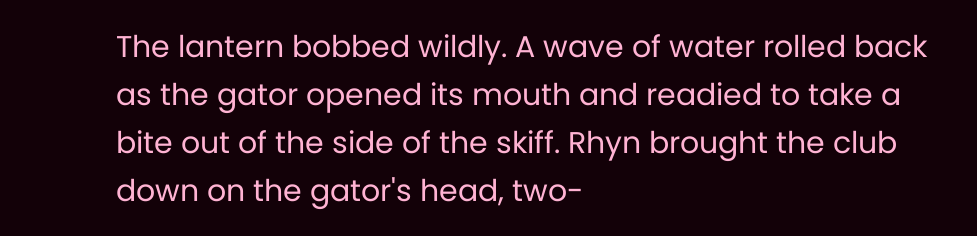The lantern bobbed wildly. A wave of water rolled back as the gator opened its mouth and readied to take a bite out of the side of the skiff. Rhyn brought the club down on the gator's head, two-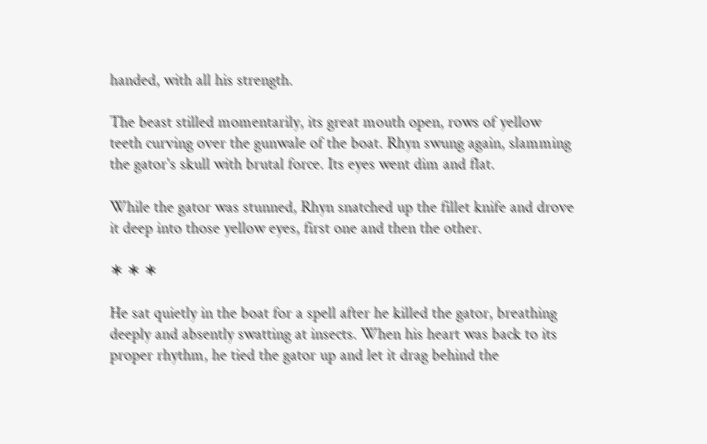handed, with all his strength.

The beast stilled momentarily, its great mouth open, rows of yellow teeth curving over the gunwale of the boat. Rhyn swung again, slamming the gator's skull with brutal force. Its eyes went dim and flat.

While the gator was stunned, Rhyn snatched up the fillet knife and drove it deep into those yellow eyes, first one and then the other.

∗ ∗ ∗

He sat quietly in the boat for a spell after he killed the gator, breathing deeply and absently swatting at insects. When his heart was back to its proper rhythm, he tied the gator up and let it drag behind the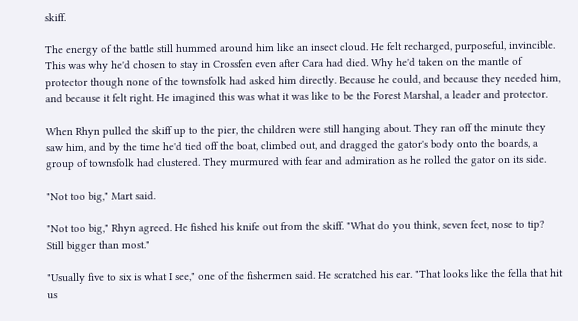skiff.

The energy of the battle still hummed around him like an insect cloud. He felt recharged, purposeful, invincible. This was why he'd chosen to stay in Crossfen even after Cara had died. Why he'd taken on the mantle of protector though none of the townsfolk had asked him directly. Because he could, and because they needed him, and because it felt right. He imagined this was what it was like to be the Forest Marshal, a leader and protector.

When Rhyn pulled the skiff up to the pier, the children were still hanging about. They ran off the minute they saw him, and by the time he'd tied off the boat, climbed out, and dragged the gator's body onto the boards, a group of townsfolk had clustered. They murmured with fear and admiration as he rolled the gator on its side.

"Not too big," Mart said.

"Not too big," Rhyn agreed. He fished his knife out from the skiff. "What do you think, seven feet, nose to tip? Still bigger than most."

"Usually five to six is what I see," one of the fishermen said. He scratched his ear. "That looks like the fella that hit us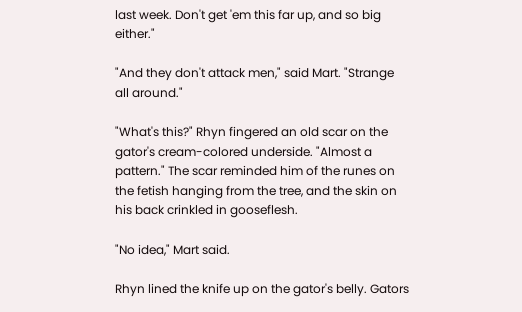last week. Don't get 'em this far up, and so big either."

"And they don't attack men," said Mart. "Strange all around."

"What's this?" Rhyn fingered an old scar on the gator's cream-colored underside. "Almost a pattern." The scar reminded him of the runes on the fetish hanging from the tree, and the skin on his back crinkled in gooseflesh.

"No idea," Mart said.

Rhyn lined the knife up on the gator's belly. Gators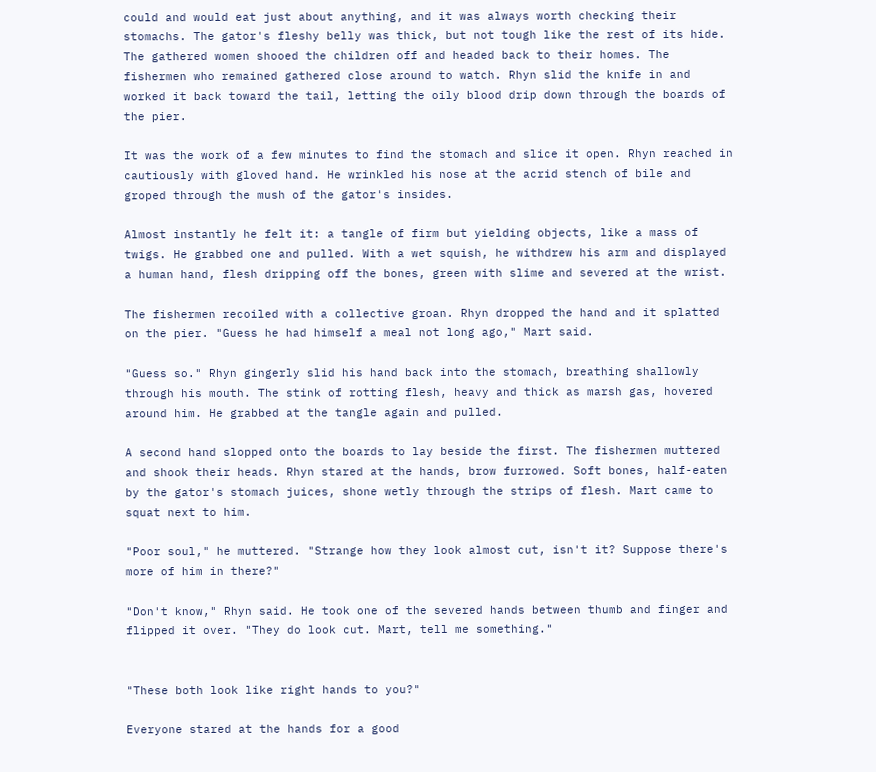could and would eat just about anything, and it was always worth checking their stomachs. The gator's fleshy belly was thick, but not tough like the rest of its hide. The gathered women shooed the children off and headed back to their homes. The fishermen who remained gathered close around to watch. Rhyn slid the knife in and worked it back toward the tail, letting the oily blood drip down through the boards of the pier.

It was the work of a few minutes to find the stomach and slice it open. Rhyn reached in cautiously with gloved hand. He wrinkled his nose at the acrid stench of bile and groped through the mush of the gator's insides.

Almost instantly he felt it: a tangle of firm but yielding objects, like a mass of twigs. He grabbed one and pulled. With a wet squish, he withdrew his arm and displayed a human hand, flesh dripping off the bones, green with slime and severed at the wrist.

The fishermen recoiled with a collective groan. Rhyn dropped the hand and it splatted on the pier. "Guess he had himself a meal not long ago," Mart said.

"Guess so." Rhyn gingerly slid his hand back into the stomach, breathing shallowly through his mouth. The stink of rotting flesh, heavy and thick as marsh gas, hovered around him. He grabbed at the tangle again and pulled.

A second hand slopped onto the boards to lay beside the first. The fishermen muttered and shook their heads. Rhyn stared at the hands, brow furrowed. Soft bones, half-eaten by the gator's stomach juices, shone wetly through the strips of flesh. Mart came to squat next to him.

"Poor soul," he muttered. "Strange how they look almost cut, isn't it? Suppose there's more of him in there?"

"Don't know," Rhyn said. He took one of the severed hands between thumb and finger and flipped it over. "They do look cut. Mart, tell me something."


"These both look like right hands to you?"

Everyone stared at the hands for a good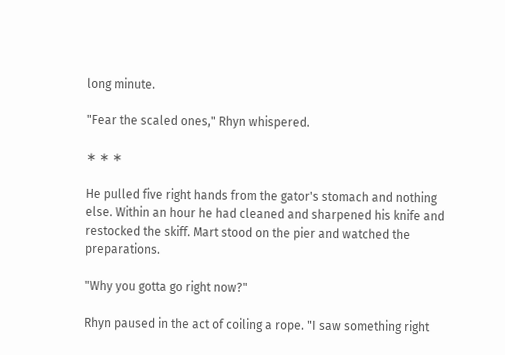long minute.

"Fear the scaled ones," Rhyn whispered.

∗ ∗ ∗

He pulled five right hands from the gator's stomach and nothing else. Within an hour he had cleaned and sharpened his knife and restocked the skiff. Mart stood on the pier and watched the preparations.

"Why you gotta go right now?"

Rhyn paused in the act of coiling a rope. "I saw something right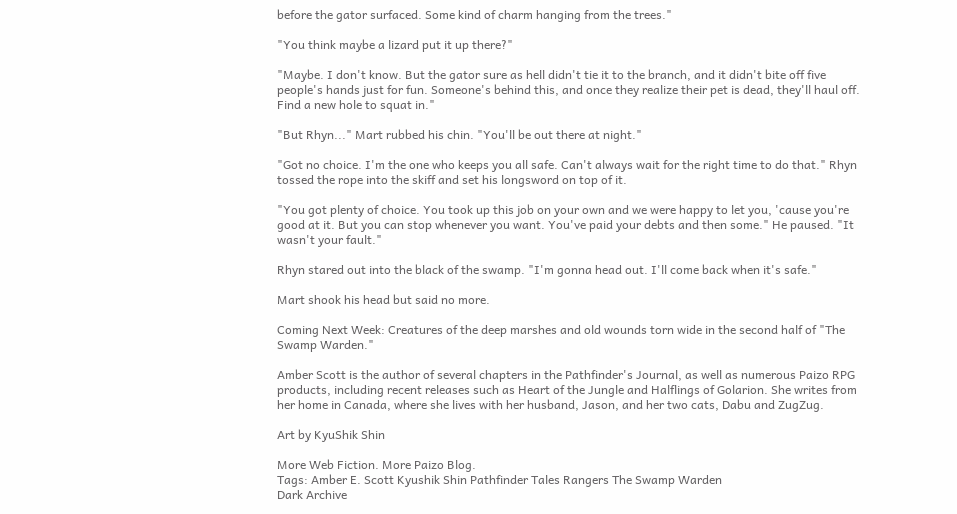before the gator surfaced. Some kind of charm hanging from the trees."

"You think maybe a lizard put it up there?"

"Maybe. I don't know. But the gator sure as hell didn't tie it to the branch, and it didn't bite off five people's hands just for fun. Someone's behind this, and once they realize their pet is dead, they'll haul off. Find a new hole to squat in."

"But Rhyn..." Mart rubbed his chin. "You'll be out there at night."

"Got no choice. I'm the one who keeps you all safe. Can't always wait for the right time to do that." Rhyn tossed the rope into the skiff and set his longsword on top of it.

"You got plenty of choice. You took up this job on your own and we were happy to let you, 'cause you're good at it. But you can stop whenever you want. You've paid your debts and then some." He paused. "It wasn't your fault."

Rhyn stared out into the black of the swamp. "I'm gonna head out. I'll come back when it's safe."

Mart shook his head but said no more.

Coming Next Week: Creatures of the deep marshes and old wounds torn wide in the second half of "The Swamp Warden."

Amber Scott is the author of several chapters in the Pathfinder's Journal, as well as numerous Paizo RPG products, including recent releases such as Heart of the Jungle and Halflings of Golarion. She writes from her home in Canada, where she lives with her husband, Jason, and her two cats, Dabu and ZugZug.

Art by KyuShik Shin

More Web Fiction. More Paizo Blog.
Tags: Amber E. Scott Kyushik Shin Pathfinder Tales Rangers The Swamp Warden
Dark Archive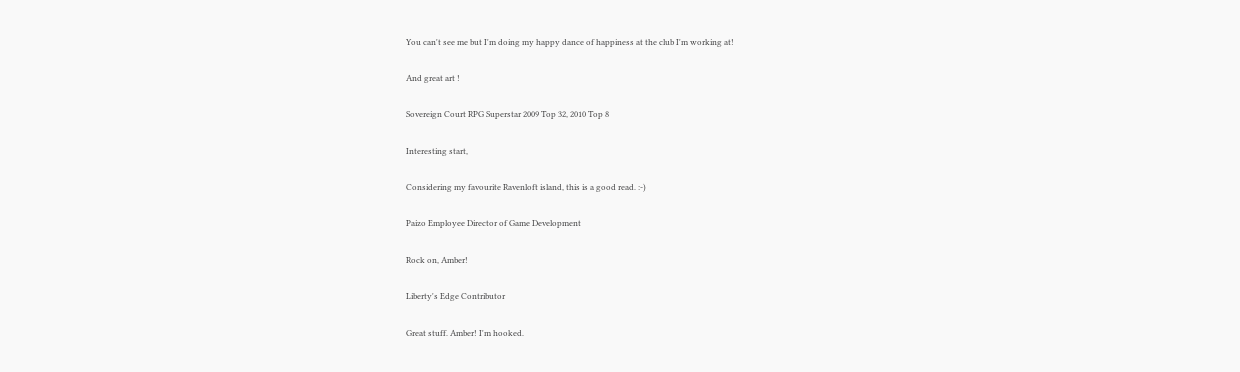You can't see me but I'm doing my happy dance of happiness at the club I'm working at!

And great art !

Sovereign Court RPG Superstar 2009 Top 32, 2010 Top 8

Interesting start,

Considering my favourite Ravenloft island, this is a good read. :-)

Paizo Employee Director of Game Development

Rock on, Amber!

Liberty's Edge Contributor

Great stuff. Amber! I'm hooked.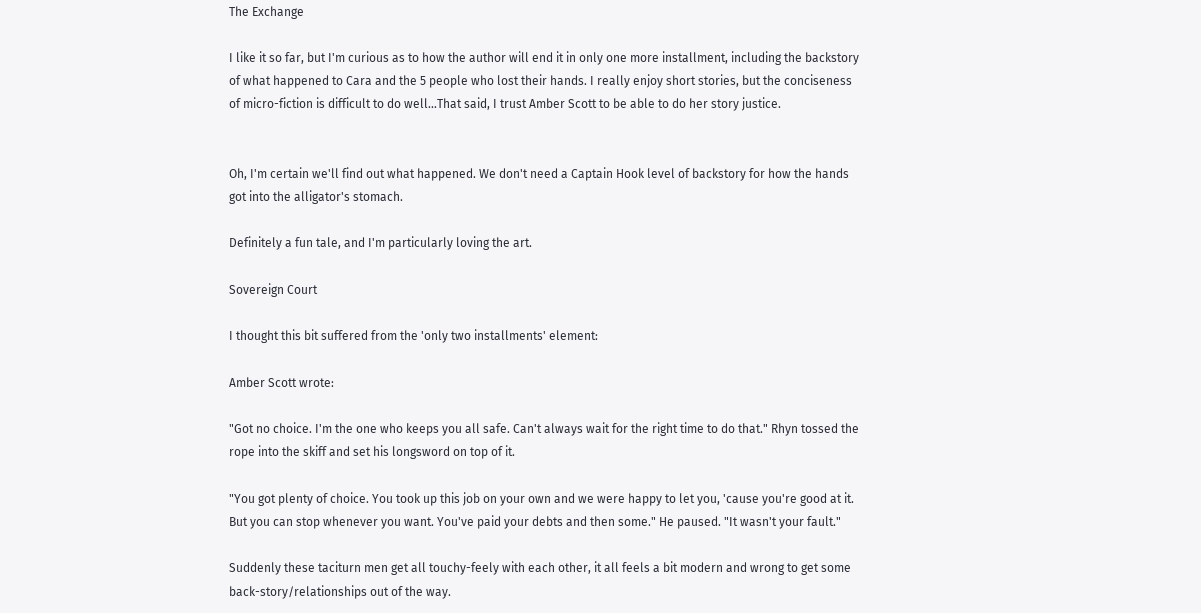The Exchange

I like it so far, but I'm curious as to how the author will end it in only one more installment, including the backstory of what happened to Cara and the 5 people who lost their hands. I really enjoy short stories, but the conciseness of micro-fiction is difficult to do well...That said, I trust Amber Scott to be able to do her story justice.


Oh, I'm certain we'll find out what happened. We don't need a Captain Hook level of backstory for how the hands got into the alligator's stomach.

Definitely a fun tale, and I'm particularly loving the art.

Sovereign Court

I thought this bit suffered from the 'only two installments' element:

Amber Scott wrote:

"Got no choice. I'm the one who keeps you all safe. Can't always wait for the right time to do that." Rhyn tossed the rope into the skiff and set his longsword on top of it.

"You got plenty of choice. You took up this job on your own and we were happy to let you, 'cause you're good at it. But you can stop whenever you want. You've paid your debts and then some." He paused. "It wasn't your fault."

Suddenly these taciturn men get all touchy-feely with each other, it all feels a bit modern and wrong to get some back-story/relationships out of the way.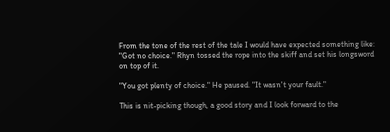From the tone of the rest of the tale I would have expected something like:
"Got no choice." Rhyn tossed the rope into the skiff and set his longsword on top of it.

"You got plenty of choice." He paused. "It wasn't your fault."

This is nit-picking though, a good story and I look forward to the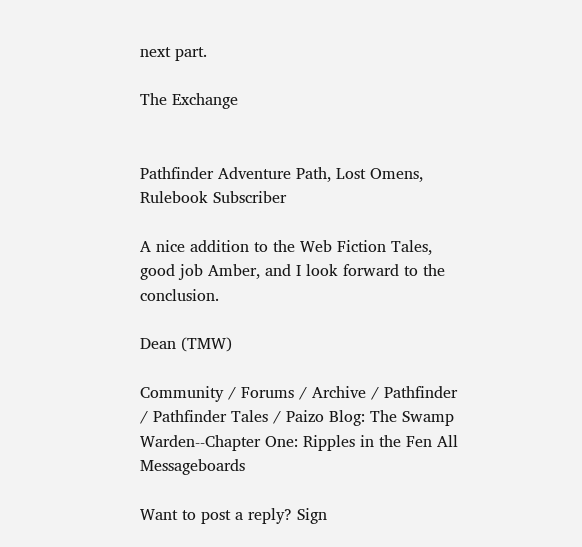next part.

The Exchange


Pathfinder Adventure Path, Lost Omens, Rulebook Subscriber

A nice addition to the Web Fiction Tales, good job Amber, and I look forward to the conclusion.

Dean (TMW)

Community / Forums / Archive / Pathfinder / Pathfinder Tales / Paizo Blog: The Swamp Warden--Chapter One: Ripples in the Fen All Messageboards

Want to post a reply? Sign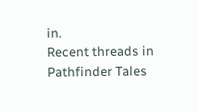in.
Recent threads in Pathfinder Tales